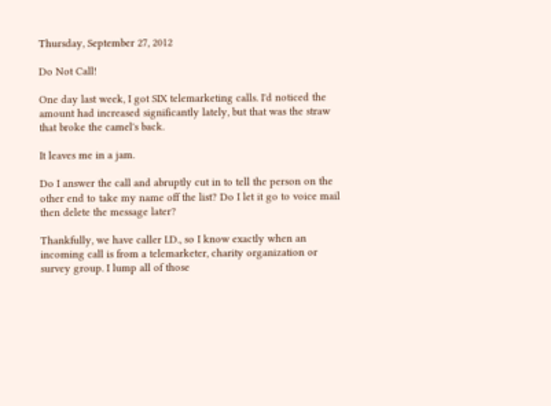Thursday, September 27, 2012

Do Not Call!

One day last week, I got SIX telemarketing calls. I'd noticed the amount had increased significantly lately, but that was the straw that broke the camel's back.

It leaves me in a jam.

Do I answer the call and abruptly cut in to tell the person on the other end to take my name off the list? Do I let it go to voice mail then delete the message later?

Thankfully, we have caller I.D., so I know exactly when an incoming call is from a telemarketer, charity organization or survey group. I lump all of those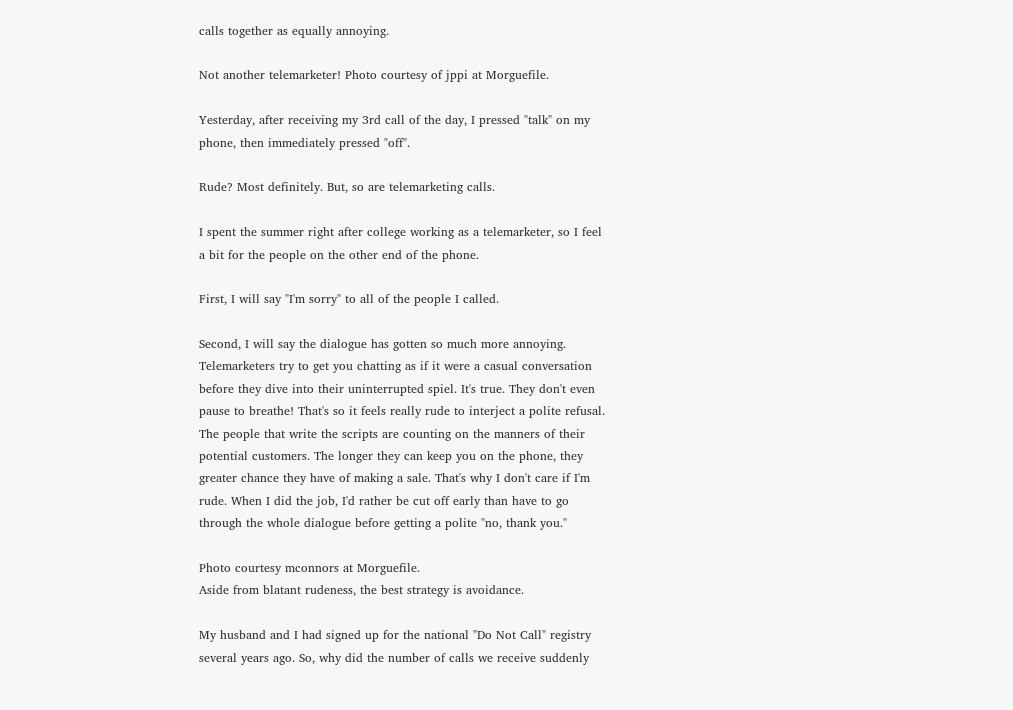calls together as equally annoying.

Not another telemarketer! Photo courtesy of jppi at Morguefile.

Yesterday, after receiving my 3rd call of the day, I pressed "talk" on my phone, then immediately pressed "off".

Rude? Most definitely. But, so are telemarketing calls.

I spent the summer right after college working as a telemarketer, so I feel a bit for the people on the other end of the phone.

First, I will say "I'm sorry" to all of the people I called.

Second, I will say the dialogue has gotten so much more annoying. Telemarketers try to get you chatting as if it were a casual conversation before they dive into their uninterrupted spiel. It's true. They don't even pause to breathe! That's so it feels really rude to interject a polite refusal. The people that write the scripts are counting on the manners of their potential customers. The longer they can keep you on the phone, they greater chance they have of making a sale. That's why I don't care if I'm rude. When I did the job, I'd rather be cut off early than have to go through the whole dialogue before getting a polite "no, thank you."

Photo courtesy mconnors at Morguefile.
Aside from blatant rudeness, the best strategy is avoidance.

My husband and I had signed up for the national "Do Not Call" registry several years ago. So, why did the number of calls we receive suddenly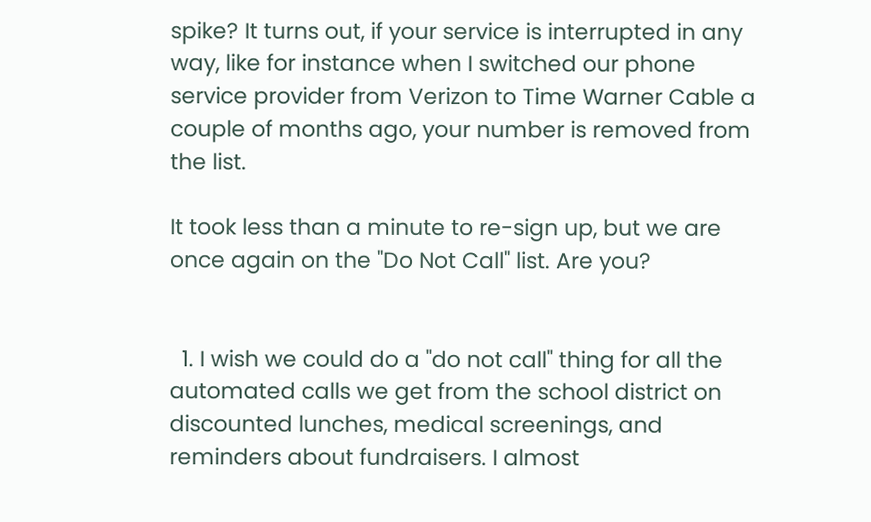spike? It turns out, if your service is interrupted in any way, like for instance when I switched our phone service provider from Verizon to Time Warner Cable a couple of months ago, your number is removed from the list.

It took less than a minute to re-sign up, but we are once again on the "Do Not Call" list. Are you?


  1. I wish we could do a "do not call" thing for all the automated calls we get from the school district on discounted lunches, medical screenings, and reminders about fundraisers. I almost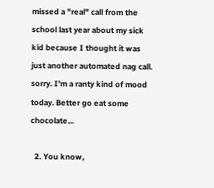missed a "real" call from the school last year about my sick kid because I thought it was just another automated nag call. sorry. I'm a ranty kind of mood today. Better go eat some chocolate...

  2. You know,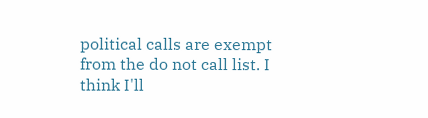political calls are exempt from the do not call list. I think I'll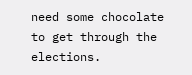need some chocolate to get through the elections.